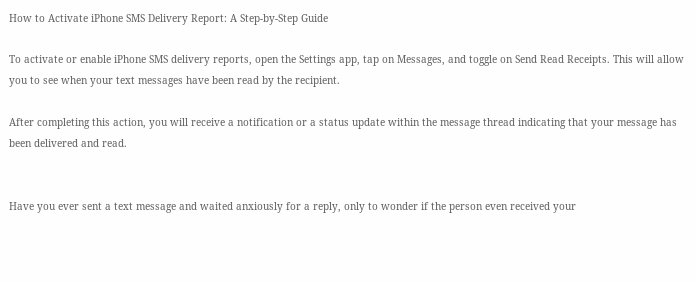How to Activate iPhone SMS Delivery Report: A Step-by-Step Guide

To activate or enable iPhone SMS delivery reports, open the Settings app, tap on Messages, and toggle on Send Read Receipts. This will allow you to see when your text messages have been read by the recipient.

After completing this action, you will receive a notification or a status update within the message thread indicating that your message has been delivered and read.


Have you ever sent a text message and waited anxiously for a reply, only to wonder if the person even received your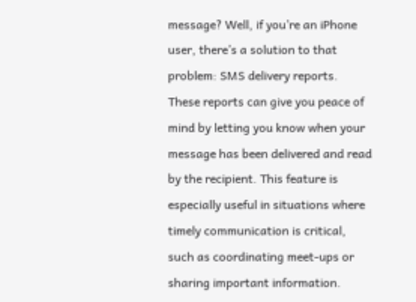message? Well, if you’re an iPhone user, there’s a solution to that problem: SMS delivery reports. These reports can give you peace of mind by letting you know when your message has been delivered and read by the recipient. This feature is especially useful in situations where timely communication is critical, such as coordinating meet-ups or sharing important information.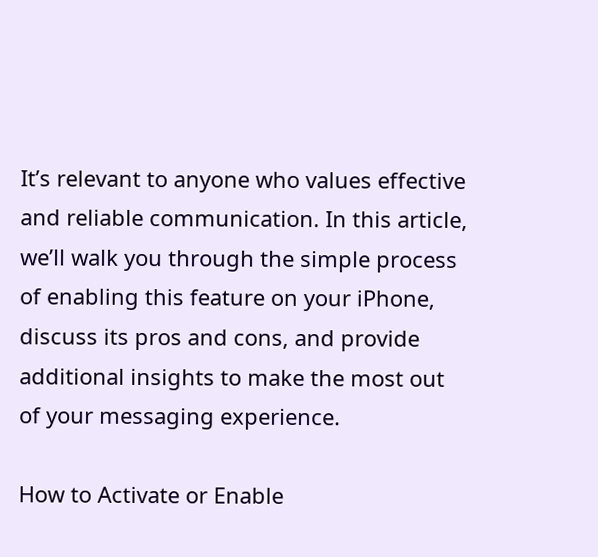It’s relevant to anyone who values effective and reliable communication. In this article, we’ll walk you through the simple process of enabling this feature on your iPhone, discuss its pros and cons, and provide additional insights to make the most out of your messaging experience.

How to Activate or Enable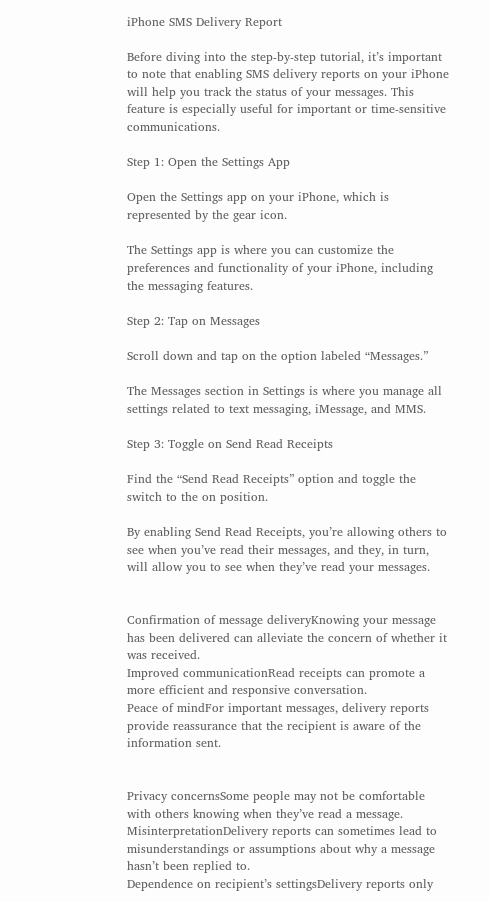iPhone SMS Delivery Report

Before diving into the step-by-step tutorial, it’s important to note that enabling SMS delivery reports on your iPhone will help you track the status of your messages. This feature is especially useful for important or time-sensitive communications.

Step 1: Open the Settings App

Open the Settings app on your iPhone, which is represented by the gear icon.

The Settings app is where you can customize the preferences and functionality of your iPhone, including the messaging features.

Step 2: Tap on Messages

Scroll down and tap on the option labeled “Messages.”

The Messages section in Settings is where you manage all settings related to text messaging, iMessage, and MMS.

Step 3: Toggle on Send Read Receipts

Find the “Send Read Receipts” option and toggle the switch to the on position.

By enabling Send Read Receipts, you’re allowing others to see when you’ve read their messages, and they, in turn, will allow you to see when they’ve read your messages.


Confirmation of message deliveryKnowing your message has been delivered can alleviate the concern of whether it was received.
Improved communicationRead receipts can promote a more efficient and responsive conversation.
Peace of mindFor important messages, delivery reports provide reassurance that the recipient is aware of the information sent.


Privacy concernsSome people may not be comfortable with others knowing when they’ve read a message.
MisinterpretationDelivery reports can sometimes lead to misunderstandings or assumptions about why a message hasn’t been replied to.
Dependence on recipient’s settingsDelivery reports only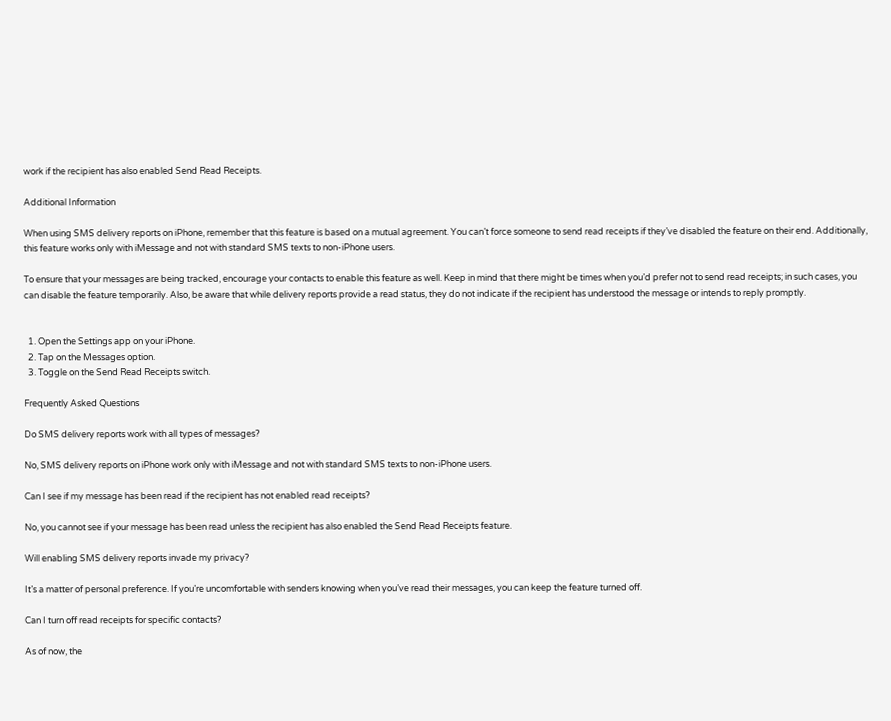work if the recipient has also enabled Send Read Receipts.

Additional Information

When using SMS delivery reports on iPhone, remember that this feature is based on a mutual agreement. You can’t force someone to send read receipts if they’ve disabled the feature on their end. Additionally, this feature works only with iMessage and not with standard SMS texts to non-iPhone users.

To ensure that your messages are being tracked, encourage your contacts to enable this feature as well. Keep in mind that there might be times when you’d prefer not to send read receipts; in such cases, you can disable the feature temporarily. Also, be aware that while delivery reports provide a read status, they do not indicate if the recipient has understood the message or intends to reply promptly.


  1. Open the Settings app on your iPhone.
  2. Tap on the Messages option.
  3. Toggle on the Send Read Receipts switch.

Frequently Asked Questions

Do SMS delivery reports work with all types of messages?

No, SMS delivery reports on iPhone work only with iMessage and not with standard SMS texts to non-iPhone users.

Can I see if my message has been read if the recipient has not enabled read receipts?

No, you cannot see if your message has been read unless the recipient has also enabled the Send Read Receipts feature.

Will enabling SMS delivery reports invade my privacy?

It’s a matter of personal preference. If you’re uncomfortable with senders knowing when you’ve read their messages, you can keep the feature turned off.

Can I turn off read receipts for specific contacts?

As of now, the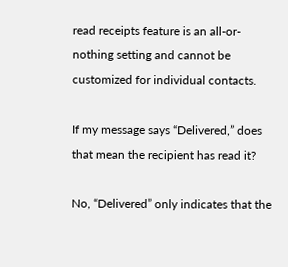read receipts feature is an all-or-nothing setting and cannot be customized for individual contacts.

If my message says “Delivered,” does that mean the recipient has read it?

No, “Delivered” only indicates that the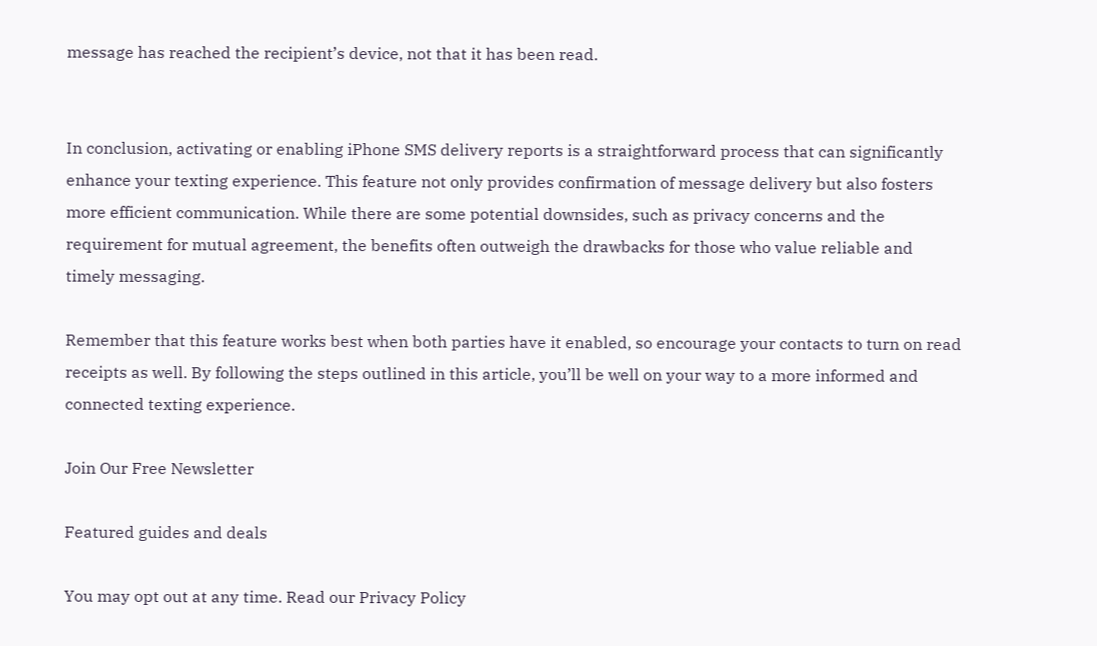message has reached the recipient’s device, not that it has been read.


In conclusion, activating or enabling iPhone SMS delivery reports is a straightforward process that can significantly enhance your texting experience. This feature not only provides confirmation of message delivery but also fosters more efficient communication. While there are some potential downsides, such as privacy concerns and the requirement for mutual agreement, the benefits often outweigh the drawbacks for those who value reliable and timely messaging.

Remember that this feature works best when both parties have it enabled, so encourage your contacts to turn on read receipts as well. By following the steps outlined in this article, you’ll be well on your way to a more informed and connected texting experience.

Join Our Free Newsletter

Featured guides and deals

You may opt out at any time. Read our Privacy Policy